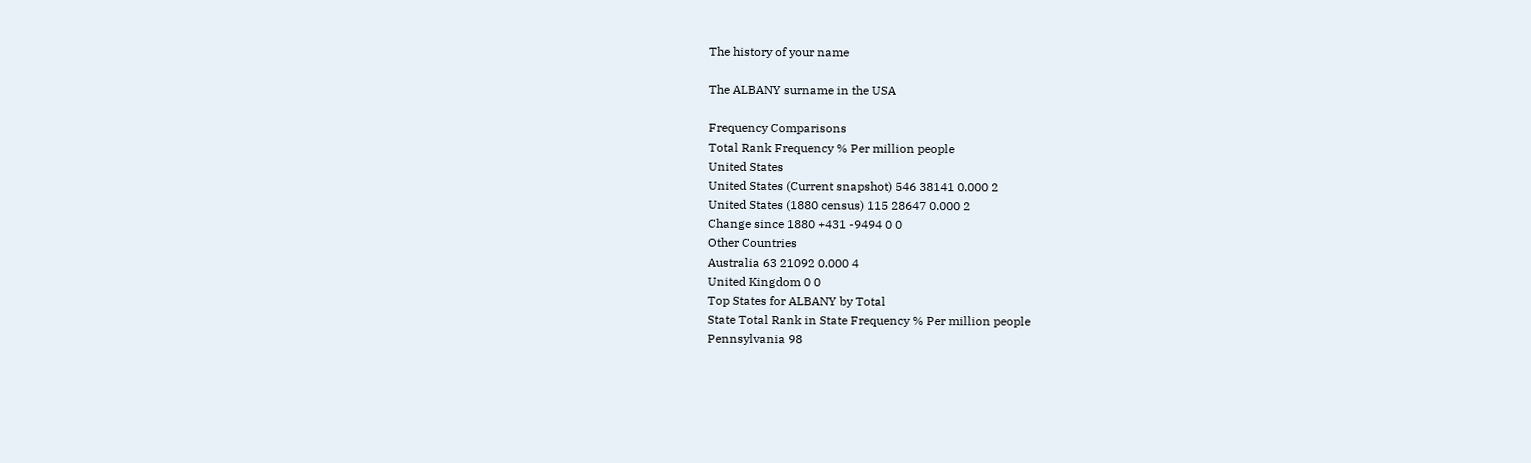The history of your name

The ALBANY surname in the USA

Frequency Comparisons
Total Rank Frequency % Per million people
United States
United States (Current snapshot) 546 38141 0.000 2
United States (1880 census) 115 28647 0.000 2
Change since 1880 +431 -9494 0 0
Other Countries
Australia 63 21092 0.000 4
United Kingdom 0 0
Top States for ALBANY by Total
State Total Rank in State Frequency % Per million people
Pennsylvania 98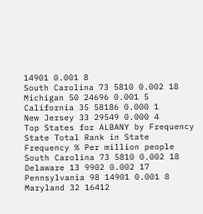14901 0.001 8
South Carolina 73 5810 0.002 18
Michigan 50 24696 0.001 5
California 35 58186 0.000 1
New Jersey 33 29549 0.000 4
Top States for ALBANY by Frequency
State Total Rank in State Frequency % Per million people
South Carolina 73 5810 0.002 18
Delaware 13 9902 0.002 17
Pennsylvania 98 14901 0.001 8
Maryland 32 16412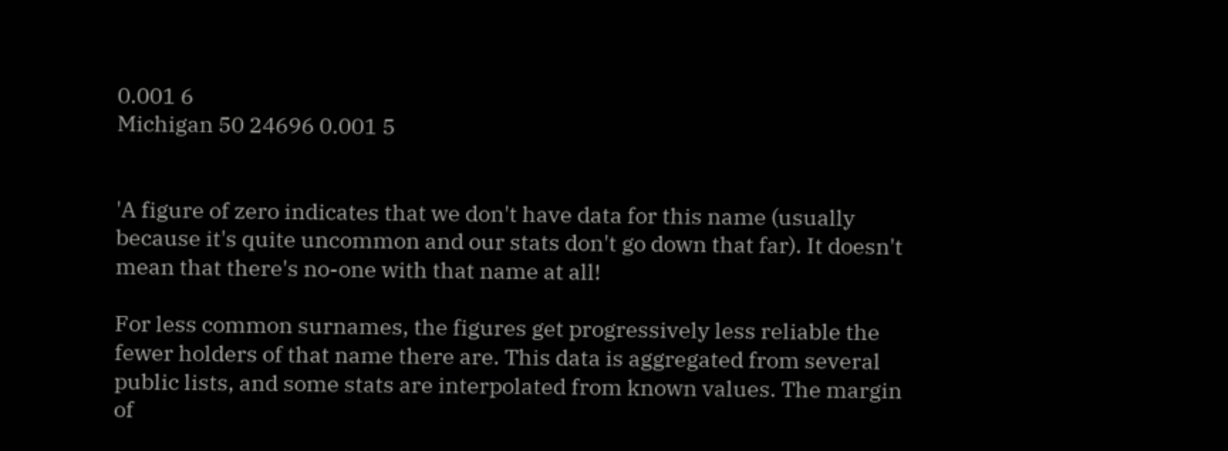0.001 6
Michigan 50 24696 0.001 5


'A figure of zero indicates that we don't have data for this name (usually because it's quite uncommon and our stats don't go down that far). It doesn't mean that there's no-one with that name at all!

For less common surnames, the figures get progressively less reliable the fewer holders of that name there are. This data is aggregated from several public lists, and some stats are interpolated from known values. The margin of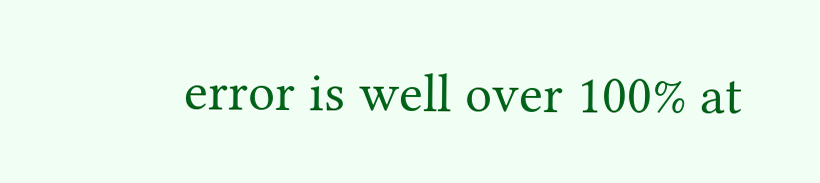error is well over 100% at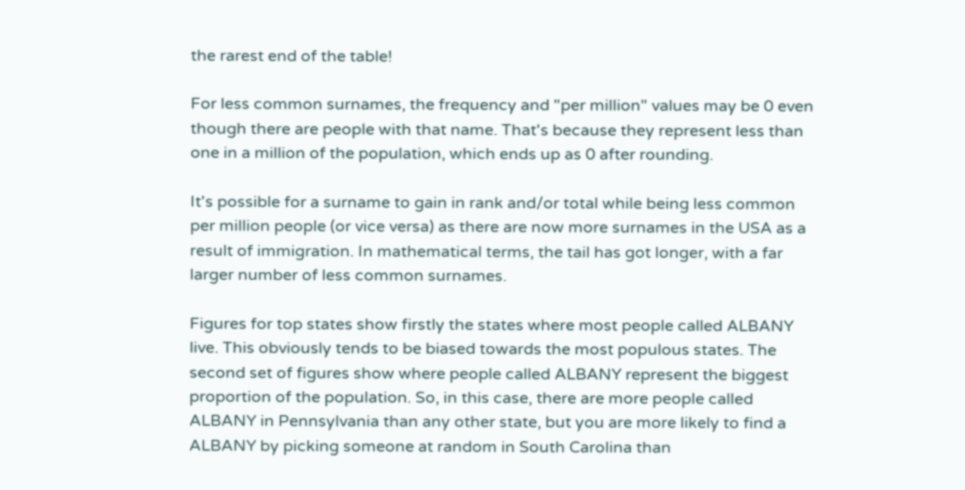the rarest end of the table!

For less common surnames, the frequency and "per million" values may be 0 even though there are people with that name. That's because they represent less than one in a million of the population, which ends up as 0 after rounding.

It's possible for a surname to gain in rank and/or total while being less common per million people (or vice versa) as there are now more surnames in the USA as a result of immigration. In mathematical terms, the tail has got longer, with a far larger number of less common surnames.

Figures for top states show firstly the states where most people called ALBANY live. This obviously tends to be biased towards the most populous states. The second set of figures show where people called ALBANY represent the biggest proportion of the population. So, in this case, there are more people called ALBANY in Pennsylvania than any other state, but you are more likely to find a ALBANY by picking someone at random in South Carolina than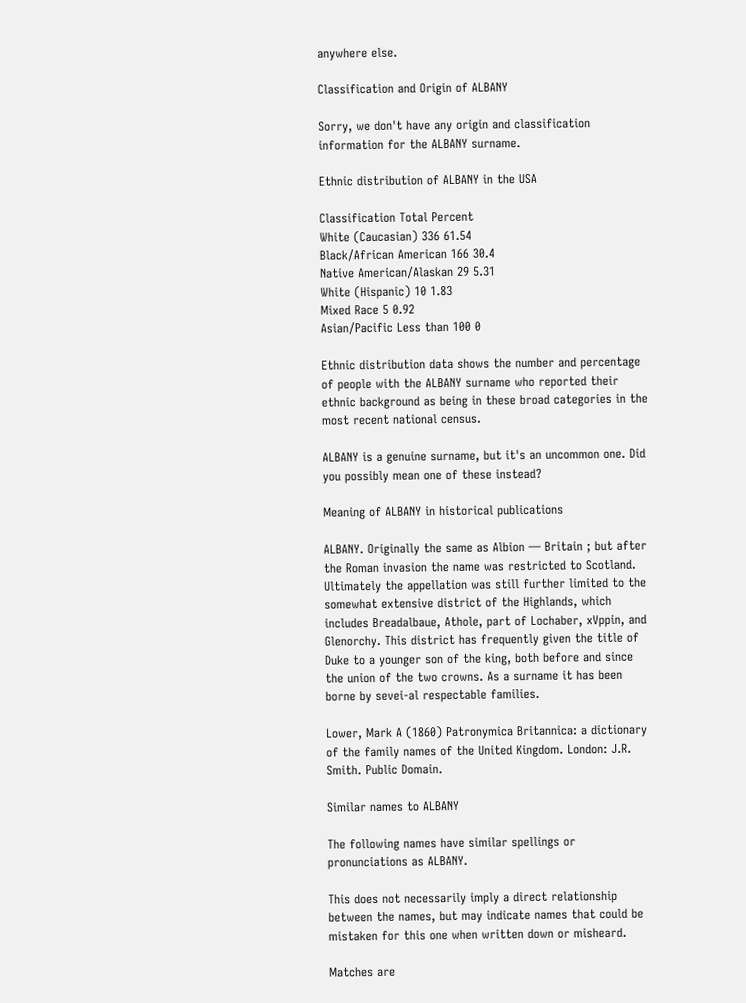anywhere else.

Classification and Origin of ALBANY

Sorry, we don't have any origin and classification information for the ALBANY surname.

Ethnic distribution of ALBANY in the USA

Classification Total Percent
White (Caucasian) 336 61.54
Black/African American 166 30.4
Native American/Alaskan 29 5.31
White (Hispanic) 10 1.83
Mixed Race 5 0.92
Asian/Pacific Less than 100 0

Ethnic distribution data shows the number and percentage of people with the ALBANY surname who reported their ethnic background as being in these broad categories in the most recent national census.

ALBANY is a genuine surname, but it's an uncommon one. Did you possibly mean one of these instead?

Meaning of ALBANY in historical publications

ALBANY. Originally the same as Albion — Britain ; but after the Roman invasion the name was restricted to Scotland. Ultimately the appellation was still further limited to the somewhat extensive district of the Highlands, which includes Breadalbaue, Athole, part of Lochaber, xVppin, and Glenorchy. This district has frequently given the title of Duke to a younger son of the king, both before and since the union of the two crowns. As a surname it has been borne by sevei-al respectable families.

Lower, Mark A (1860) Patronymica Britannica: a dictionary of the family names of the United Kingdom. London: J.R. Smith. Public Domain.

Similar names to ALBANY

The following names have similar spellings or pronunciations as ALBANY.

This does not necessarily imply a direct relationship between the names, but may indicate names that could be mistaken for this one when written down or misheard.

Matches are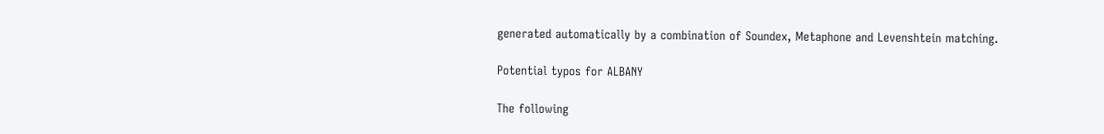generated automatically by a combination of Soundex, Metaphone and Levenshtein matching.

Potential typos for ALBANY

The following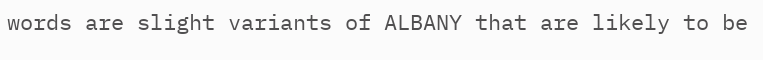words are slight variants of ALBANY that are likely to be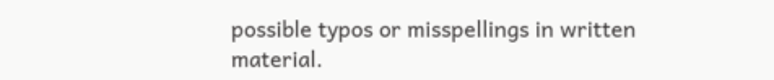possible typos or misspellings in written material.